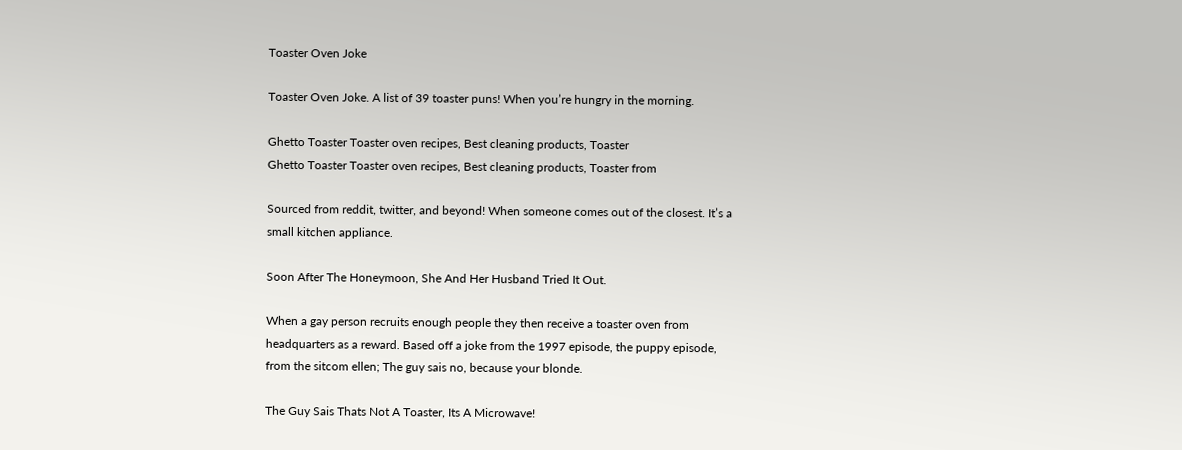Toaster Oven Joke

Toaster Oven Joke. A list of 39 toaster puns! When you’re hungry in the morning.

Ghetto Toaster Toaster oven recipes, Best cleaning products, Toaster
Ghetto Toaster Toaster oven recipes, Best cleaning products, Toaster from

Sourced from reddit, twitter, and beyond! When someone comes out of the closest. It’s a small kitchen appliance.

Soon After The Honeymoon, She And Her Husband Tried It Out.

When a gay person recruits enough people they then receive a toaster oven from headquarters as a reward. Based off a joke from the 1997 episode, the puppy episode, from the sitcom ellen; The guy sais no, because your blonde.

The Guy Sais Thats Not A Toaster, Its A Microwave!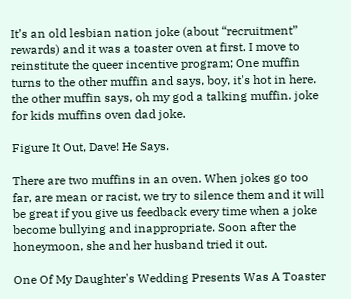It’s an old lesbian nation joke (about “recruitment” rewards) and it was a toaster oven at first. I move to reinstitute the queer incentive program; One muffin turns to the other muffin and says, boy, it's hot in here. the other muffin says, oh my god a talking muffin. joke for kids muffins oven dad joke.

Figure It Out, Dave! He Says.

There are two muffins in an oven. When jokes go too far, are mean or racist, we try to silence them and it will be great if you give us feedback every time when a joke become bullying and inappropriate. Soon after the honeymoon, she and her husband tried it out.

One Of My Daughter's Wedding Presents Was A Toaster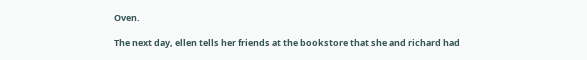Oven.

The next day, ellen tells her friends at the bookstore that she and richard had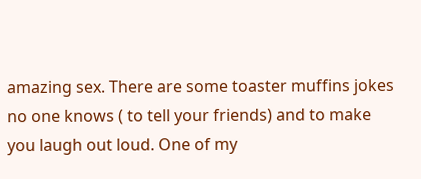amazing sex. There are some toaster muffins jokes no one knows ( to tell your friends) and to make you laugh out loud. One of my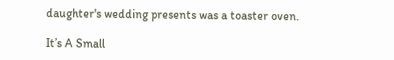daughter's wedding presents was a toaster oven.

It’s A Small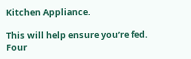Kitchen Appliance.

This will help ensure you’re fed. Four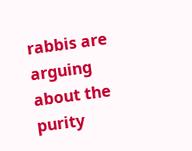rabbis are arguing about the purity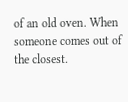of an old oven. When someone comes out of the closest.